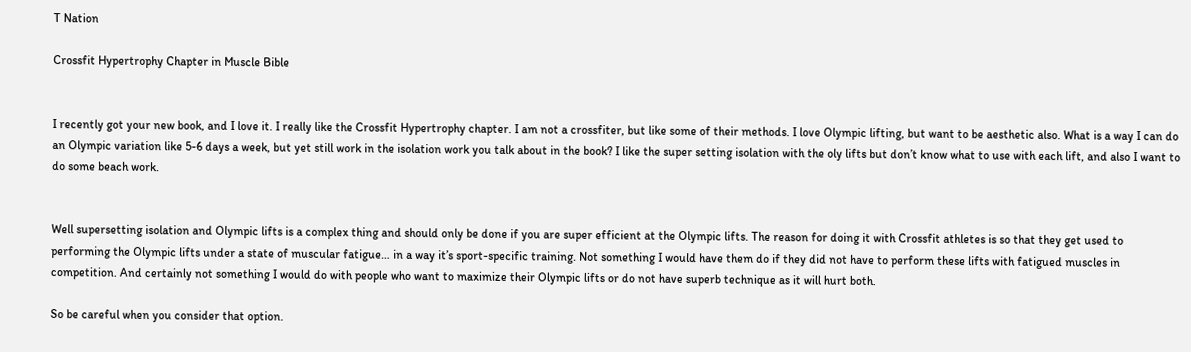T Nation

Crossfit Hypertrophy Chapter in Muscle Bible


I recently got your new book, and I love it. I really like the Crossfit Hypertrophy chapter. I am not a crossfiter, but like some of their methods. I love Olympic lifting, but want to be aesthetic also. What is a way I can do an Olympic variation like 5-6 days a week, but yet still work in the isolation work you talk about in the book? I like the super setting isolation with the oly lifts but don’t know what to use with each lift, and also I want to do some beach work.


Well supersetting isolation and Olympic lifts is a complex thing and should only be done if you are super efficient at the Olympic lifts. The reason for doing it with Crossfit athletes is so that they get used to performing the Olympic lifts under a state of muscular fatigue… in a way it’s sport-specific training. Not something I would have them do if they did not have to perform these lifts with fatigued muscles in competition. And certainly not something I would do with people who want to maximize their Olympic lifts or do not have superb technique as it will hurt both.

So be careful when you consider that option.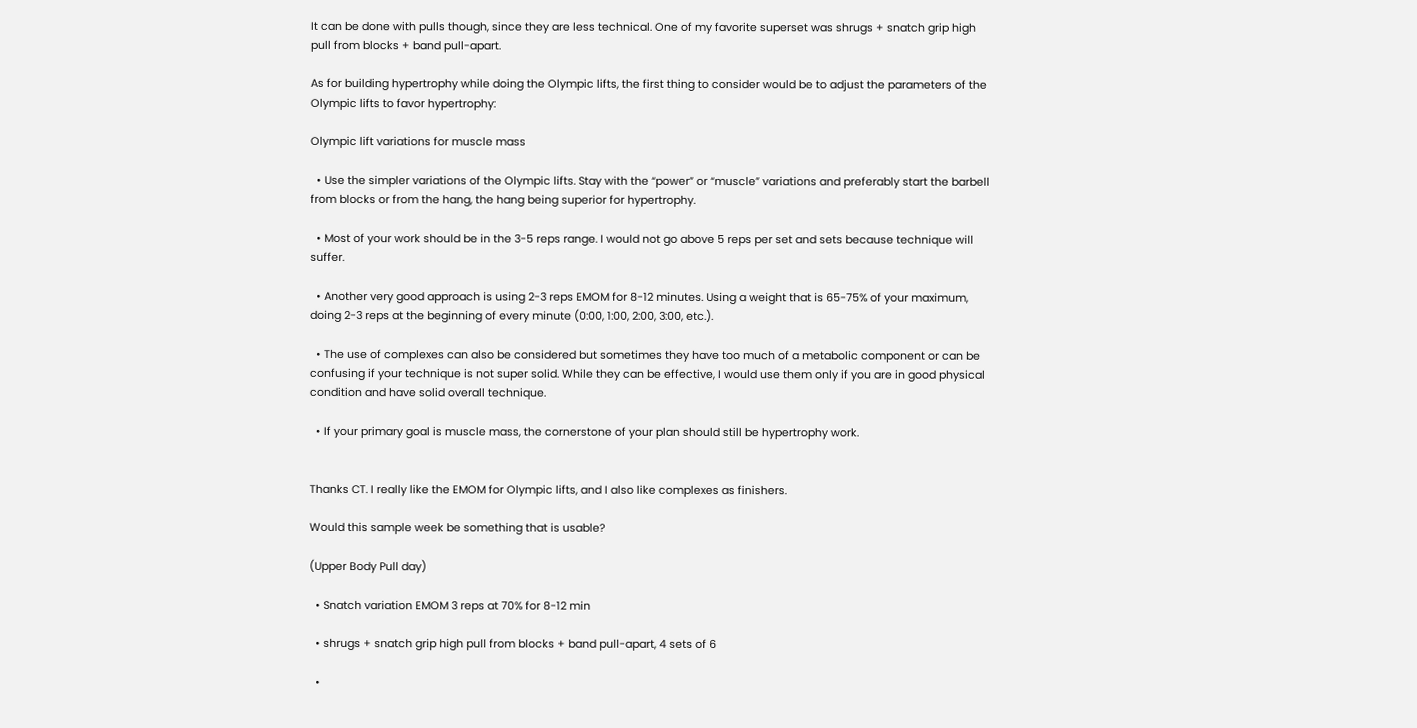It can be done with pulls though, since they are less technical. One of my favorite superset was shrugs + snatch grip high pull from blocks + band pull-apart.

As for building hypertrophy while doing the Olympic lifts, the first thing to consider would be to adjust the parameters of the Olympic lifts to favor hypertrophy:

Olympic lift variations for muscle mass

  • Use the simpler variations of the Olympic lifts. Stay with the “power” or “muscle” variations and preferably start the barbell from blocks or from the hang, the hang being superior for hypertrophy.

  • Most of your work should be in the 3-5 reps range. I would not go above 5 reps per set and sets because technique will suffer.

  • Another very good approach is using 2-3 reps EMOM for 8-12 minutes. Using a weight that is 65-75% of your maximum, doing 2-3 reps at the beginning of every minute (0:00, 1:00, 2:00, 3:00, etc.).

  • The use of complexes can also be considered but sometimes they have too much of a metabolic component or can be confusing if your technique is not super solid. While they can be effective, I would use them only if you are in good physical condition and have solid overall technique.

  • If your primary goal is muscle mass, the cornerstone of your plan should still be hypertrophy work.


Thanks CT. I really like the EMOM for Olympic lifts, and I also like complexes as finishers.

Would this sample week be something that is usable?

(Upper Body Pull day)

  • Snatch variation EMOM 3 reps at 70% for 8-12 min

  • shrugs + snatch grip high pull from blocks + band pull-apart, 4 sets of 6

  •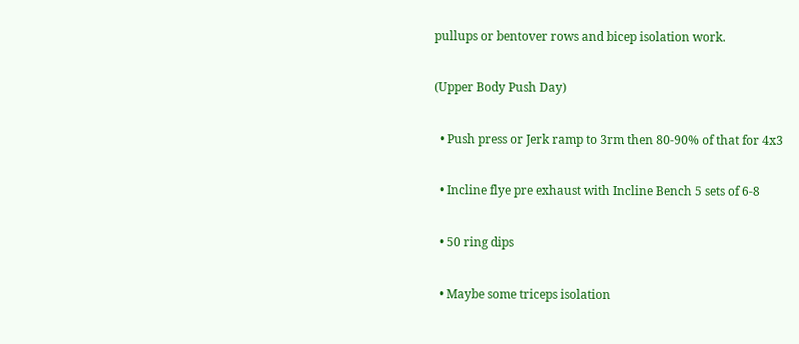pullups or bentover rows and bicep isolation work.

(Upper Body Push Day)

  • Push press or Jerk ramp to 3rm then 80-90% of that for 4x3

  • Incline flye pre exhaust with Incline Bench 5 sets of 6-8

  • 50 ring dips

  • Maybe some triceps isolation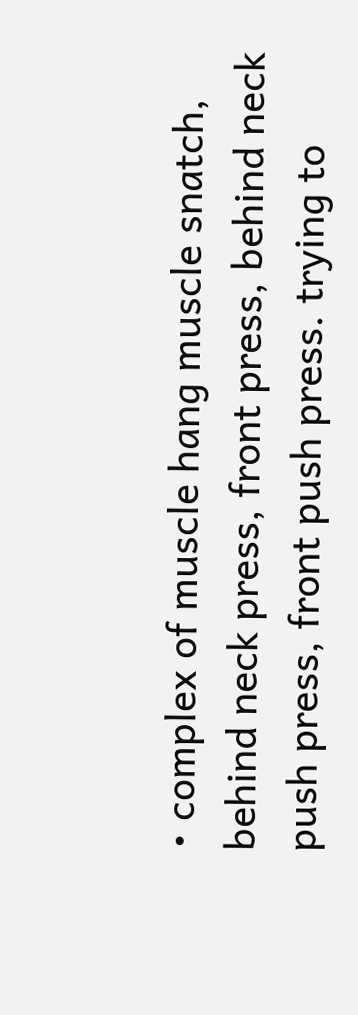• complex of muscle hang muscle snatch, behind neck press, front press, behind neck push press, front push press. trying to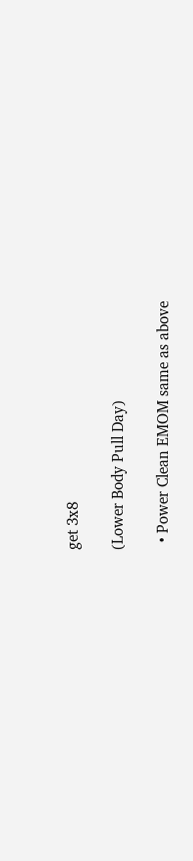get 3x8

(Lower Body Pull Day)

  • Power Clean EMOM same as above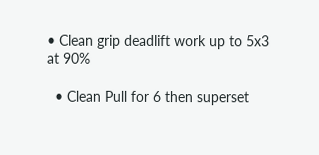• Clean grip deadlift work up to 5x3 at 90%

  • Clean Pull for 6 then superset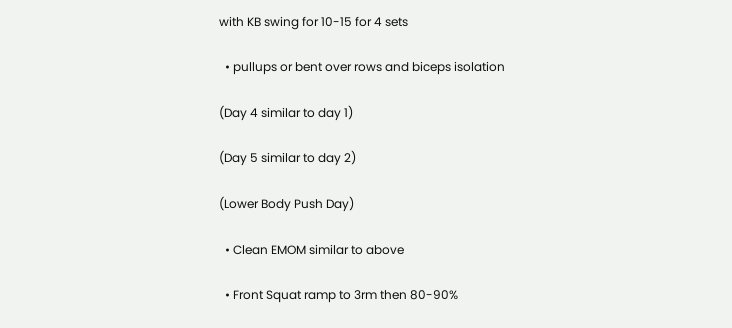with KB swing for 10-15 for 4 sets

  • pullups or bent over rows and biceps isolation

(Day 4 similar to day 1)

(Day 5 similar to day 2)

(Lower Body Push Day)

  • Clean EMOM similar to above

  • Front Squat ramp to 3rm then 80-90%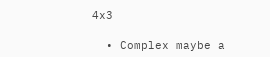4x3

  • Complex maybe a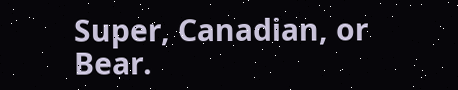Super, Canadian, or Bear.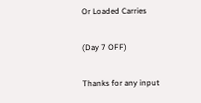Or Loaded Carries

(Day 7 OFF)

Thanks for any input